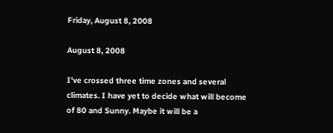Friday, August 8, 2008

August 8, 2008

I've crossed three time zones and several climates. I have yet to decide what will become of 80 and Sunny. Maybe it will be a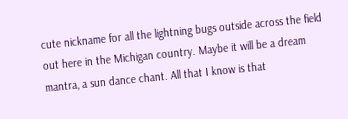cute nickname for all the lightning bugs outside across the field out here in the Michigan country. Maybe it will be a dream mantra, a sun dance chant. All that I know is that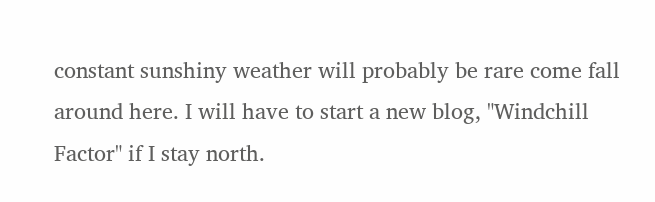constant sunshiny weather will probably be rare come fall around here. I will have to start a new blog, "Windchill Factor" if I stay north.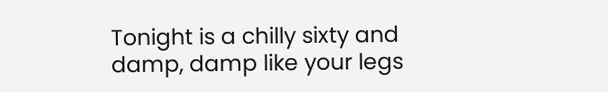Tonight is a chilly sixty and damp, damp like your legs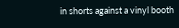in shorts against a vinyl booth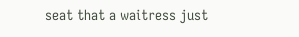seat that a waitress just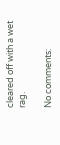cleared off with a wet rag.

No comments: